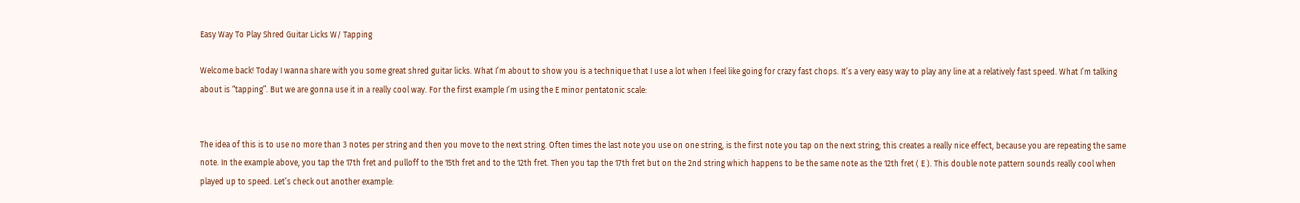Easy Way To Play Shred Guitar Licks W/ Tapping

Welcome back! Today I wanna share with you some great shred guitar licks. What I’m about to show you is a technique that I use a lot when I feel like going for crazy fast chops. It’s a very easy way to play any line at a relatively fast speed. What I’m talking about is “tapping”. But we are gonna use it in a really cool way. For the first example I’m using the E minor pentatonic scale:


The idea of this is to use no more than 3 notes per string and then you move to the next string. Often times the last note you use on one string, is the first note you tap on the next string; this creates a really nice effect, because you are repeating the same note. In the example above, you tap the 17th fret and pulloff to the 15th fret and to the 12th fret. Then you tap the 17th fret but on the 2nd string which happens to be the same note as the 12th fret ( E ). This double note pattern sounds really cool when played up to speed. Let’s check out another example: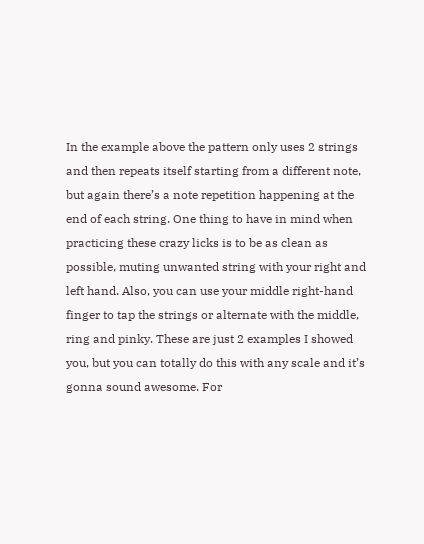In the example above the pattern only uses 2 strings and then repeats itself starting from a different note, but again there’s a note repetition happening at the end of each string. One thing to have in mind when practicing these crazy licks is to be as clean as possible, muting unwanted string with your right and left hand. Also, you can use your middle right-hand finger to tap the strings or alternate with the middle, ring and pinky. These are just 2 examples I showed you, but you can totally do this with any scale and it’s gonna sound awesome. For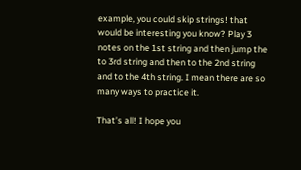example, you could skip strings! that would be interesting you know? Play 3 notes on the 1st string and then jump the to 3rd string and then to the 2nd string and to the 4th string. I mean there are so many ways to practice it.

That’s all! I hope you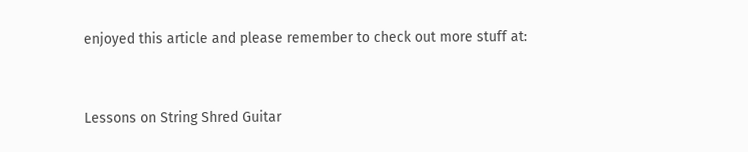enjoyed this article and please remember to check out more stuff at:


Lessons on String Shred Guitar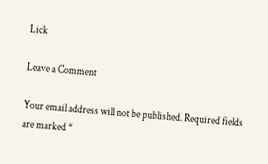Lick

Leave a Comment

Your email address will not be published. Required fields are marked *